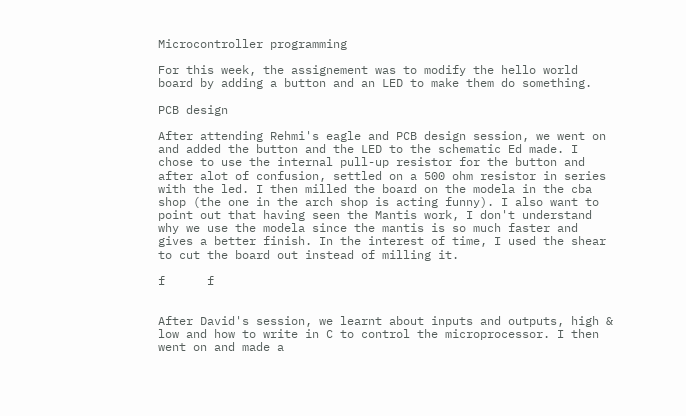Microcontroller programming

For this week, the assignement was to modify the hello world board by adding a button and an LED to make them do something.

PCB design

After attending Rehmi's eagle and PCB design session, we went on and added the button and the LED to the schematic Ed made. I chose to use the internal pull-up resistor for the button and after alot of confusion, settled on a 500 ohm resistor in series with the led. I then milled the board on the modela in the cba shop (the one in the arch shop is acting funny). I also want to point out that having seen the Mantis work, I don't understand why we use the modela since the mantis is so much faster and gives a better finish. In the interest of time, I used the shear to cut the board out instead of milling it.

f      f


After David's session, we learnt about inputs and outputs, high & low and how to write in C to control the microprocessor. I then went on and made a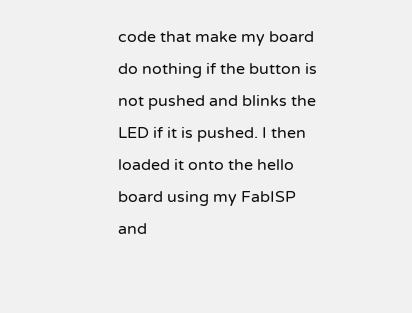code that make my board do nothing if the button is not pushed and blinks the LED if it is pushed. I then loaded it onto the hello board using my FabISP and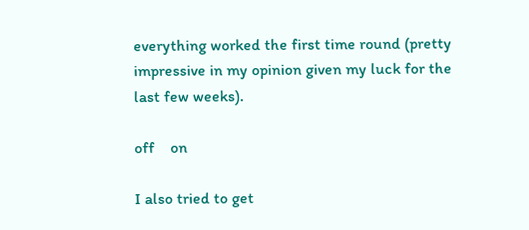everything worked the first time round (pretty impressive in my opinion given my luck for the last few weeks).

off    on

I also tried to get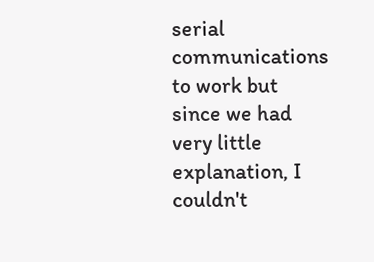serial communications to work but since we had very little explanation, I couldn't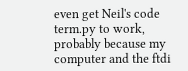even get Neil's code term.py to work, probably because my computer and the ftdi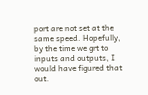port are not set at the same speed. Hopefully, by the time we grt to inputs and outputs, I would have figured that out.